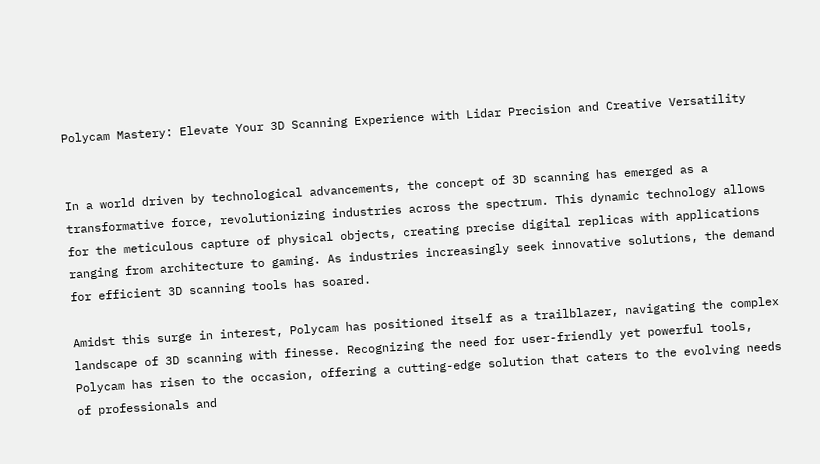Polycam Mastery: Elevate Your 3D Scanning Experience with Lidar Precision and Creative Versatility


In a world driven by technological advancements, the concept of 3D scanning has emerged as a transformative force, revolutionizing industries across the spectrum. This dynamic technology allows for the meticulous capture of physical objects, creating precise digital replicas with applications ranging from architecture to gaming. As industries increasingly seek innovative solutions, the demand for efficient 3D scanning tools has soared.

Amidst this surge in interest, Polycam has positioned itself as a trailblazer, navigating the complex landscape of 3D scanning with finesse. Recognizing the need for user-friendly yet powerful tools, Polycam has risen to the occasion, offering a cutting-edge solution that caters to the evolving needs of professionals and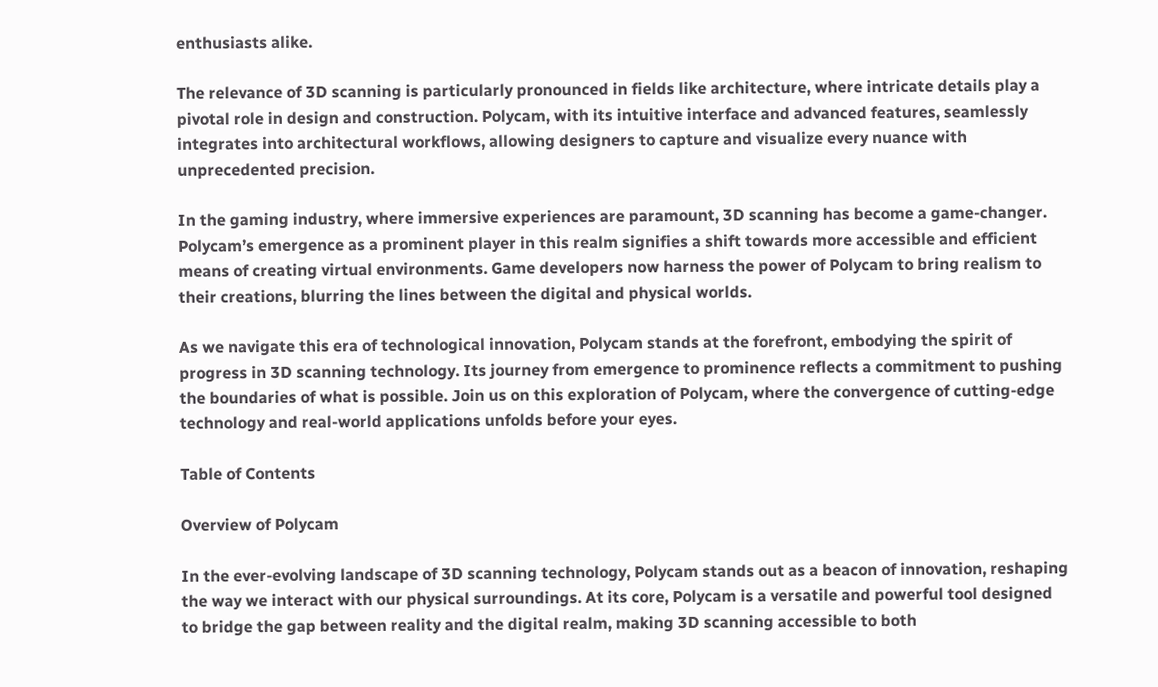enthusiasts alike.

The relevance of 3D scanning is particularly pronounced in fields like architecture, where intricate details play a pivotal role in design and construction. Polycam, with its intuitive interface and advanced features, seamlessly integrates into architectural workflows, allowing designers to capture and visualize every nuance with unprecedented precision.

In the gaming industry, where immersive experiences are paramount, 3D scanning has become a game-changer. Polycam’s emergence as a prominent player in this realm signifies a shift towards more accessible and efficient means of creating virtual environments. Game developers now harness the power of Polycam to bring realism to their creations, blurring the lines between the digital and physical worlds.

As we navigate this era of technological innovation, Polycam stands at the forefront, embodying the spirit of progress in 3D scanning technology. Its journey from emergence to prominence reflects a commitment to pushing the boundaries of what is possible. Join us on this exploration of Polycam, where the convergence of cutting-edge technology and real-world applications unfolds before your eyes.

Table of Contents

Overview of Polycam

In the ever-evolving landscape of 3D scanning technology, Polycam stands out as a beacon of innovation, reshaping the way we interact with our physical surroundings. At its core, Polycam is a versatile and powerful tool designed to bridge the gap between reality and the digital realm, making 3D scanning accessible to both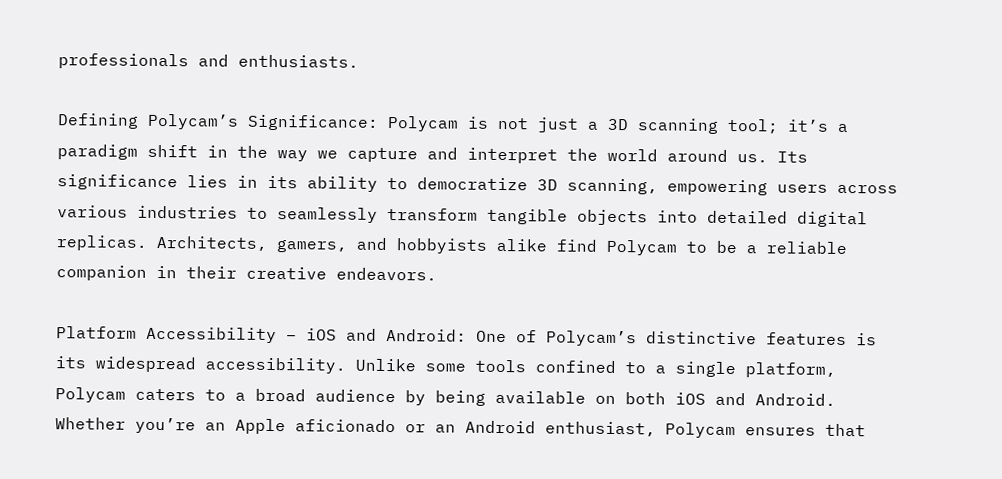professionals and enthusiasts.

Defining Polycam’s Significance: Polycam is not just a 3D scanning tool; it’s a paradigm shift in the way we capture and interpret the world around us. Its significance lies in its ability to democratize 3D scanning, empowering users across various industries to seamlessly transform tangible objects into detailed digital replicas. Architects, gamers, and hobbyists alike find Polycam to be a reliable companion in their creative endeavors.

Platform Accessibility – iOS and Android: One of Polycam’s distinctive features is its widespread accessibility. Unlike some tools confined to a single platform, Polycam caters to a broad audience by being available on both iOS and Android. Whether you’re an Apple aficionado or an Android enthusiast, Polycam ensures that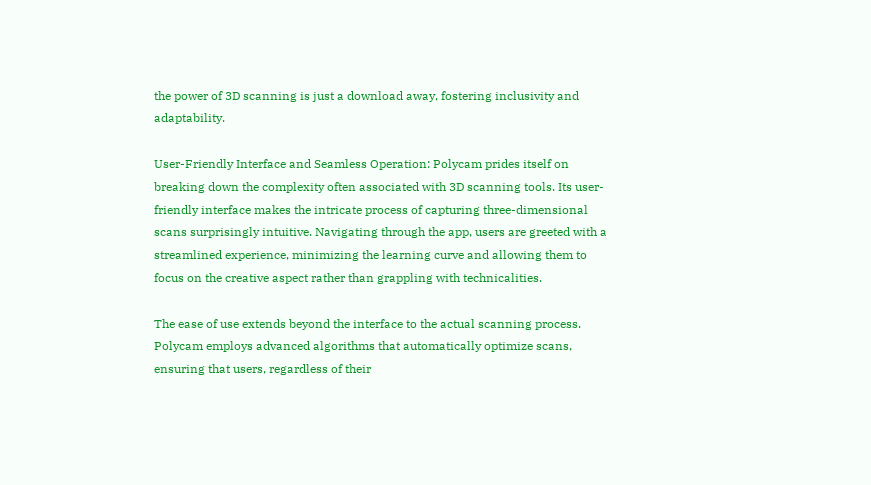the power of 3D scanning is just a download away, fostering inclusivity and adaptability.

User-Friendly Interface and Seamless Operation: Polycam prides itself on breaking down the complexity often associated with 3D scanning tools. Its user-friendly interface makes the intricate process of capturing three-dimensional scans surprisingly intuitive. Navigating through the app, users are greeted with a streamlined experience, minimizing the learning curve and allowing them to focus on the creative aspect rather than grappling with technicalities.

The ease of use extends beyond the interface to the actual scanning process. Polycam employs advanced algorithms that automatically optimize scans, ensuring that users, regardless of their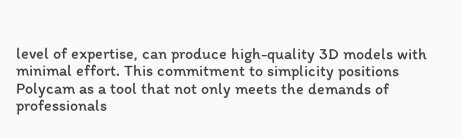level of expertise, can produce high-quality 3D models with minimal effort. This commitment to simplicity positions Polycam as a tool that not only meets the demands of professionals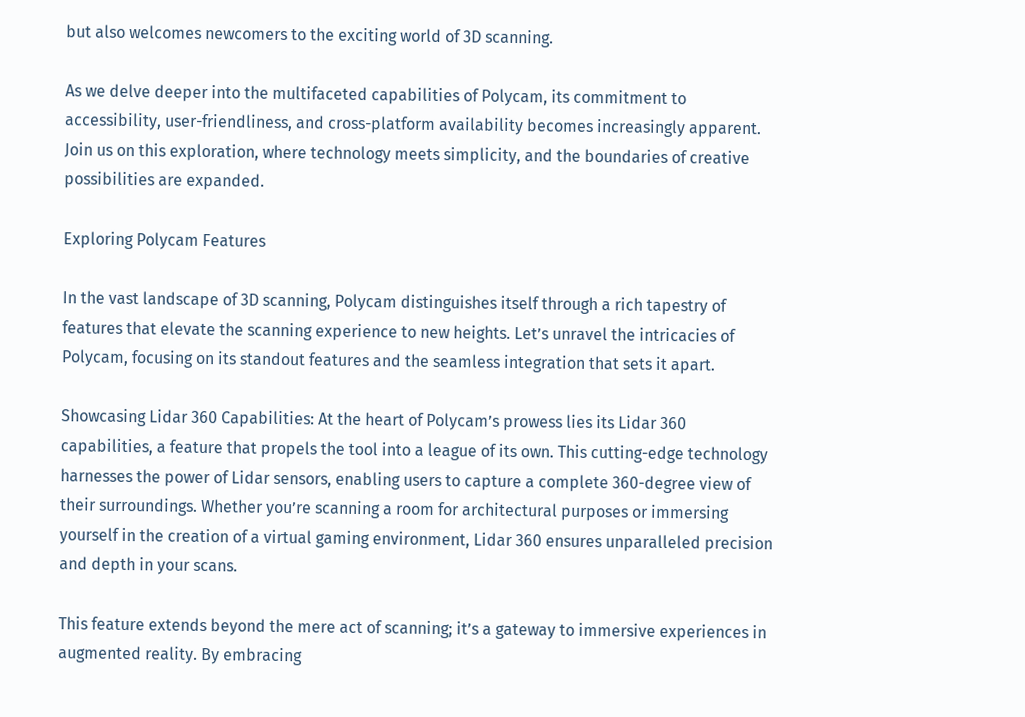but also welcomes newcomers to the exciting world of 3D scanning.

As we delve deeper into the multifaceted capabilities of Polycam, its commitment to accessibility, user-friendliness, and cross-platform availability becomes increasingly apparent. Join us on this exploration, where technology meets simplicity, and the boundaries of creative possibilities are expanded.

Exploring Polycam Features

In the vast landscape of 3D scanning, Polycam distinguishes itself through a rich tapestry of features that elevate the scanning experience to new heights. Let’s unravel the intricacies of Polycam, focusing on its standout features and the seamless integration that sets it apart.

Showcasing Lidar 360 Capabilities: At the heart of Polycam’s prowess lies its Lidar 360 capabilities, a feature that propels the tool into a league of its own. This cutting-edge technology harnesses the power of Lidar sensors, enabling users to capture a complete 360-degree view of their surroundings. Whether you’re scanning a room for architectural purposes or immersing yourself in the creation of a virtual gaming environment, Lidar 360 ensures unparalleled precision and depth in your scans.

This feature extends beyond the mere act of scanning; it’s a gateway to immersive experiences in augmented reality. By embracing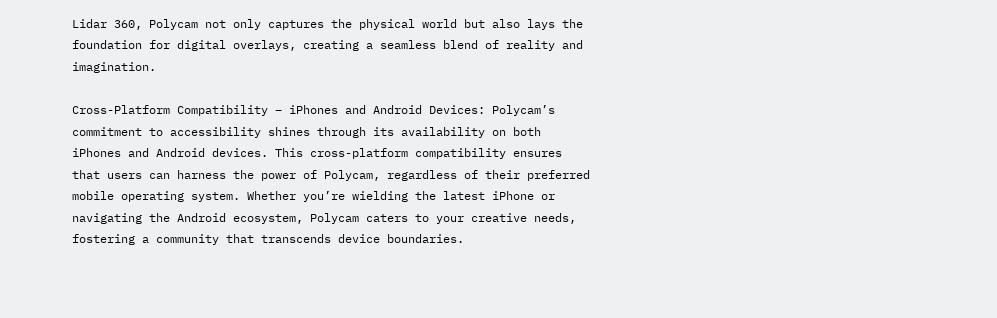Lidar 360, Polycam not only captures the physical world but also lays the foundation for digital overlays, creating a seamless blend of reality and imagination.

Cross-Platform Compatibility – iPhones and Android Devices: Polycam’s commitment to accessibility shines through its availability on both iPhones and Android devices. This cross-platform compatibility ensures that users can harness the power of Polycam, regardless of their preferred mobile operating system. Whether you’re wielding the latest iPhone or navigating the Android ecosystem, Polycam caters to your creative needs, fostering a community that transcends device boundaries.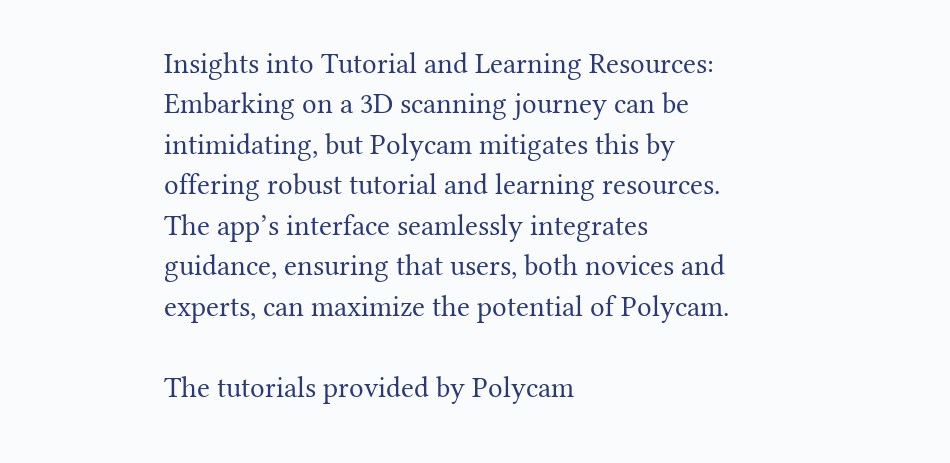Insights into Tutorial and Learning Resources: Embarking on a 3D scanning journey can be intimidating, but Polycam mitigates this by offering robust tutorial and learning resources. The app’s interface seamlessly integrates guidance, ensuring that users, both novices and experts, can maximize the potential of Polycam.

The tutorials provided by Polycam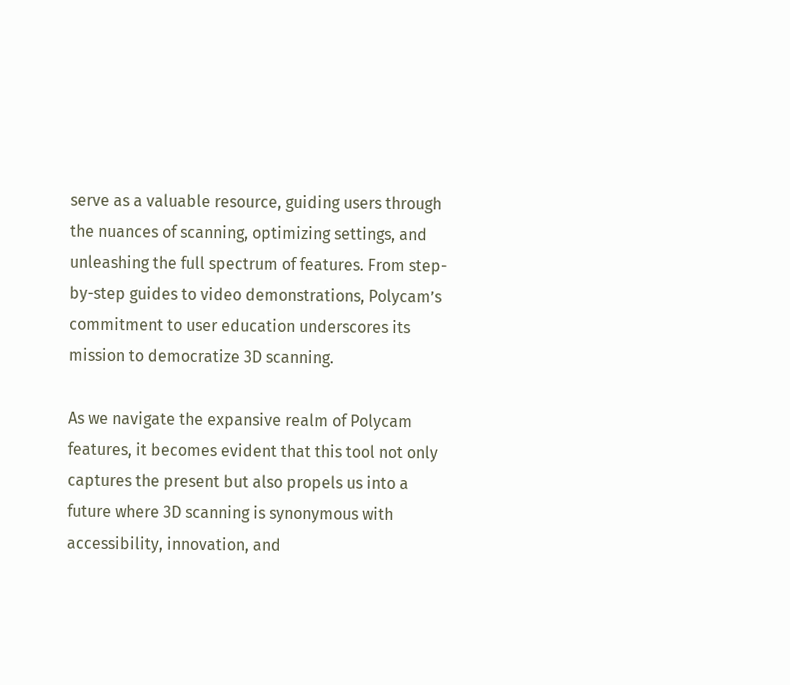serve as a valuable resource, guiding users through the nuances of scanning, optimizing settings, and unleashing the full spectrum of features. From step-by-step guides to video demonstrations, Polycam’s commitment to user education underscores its mission to democratize 3D scanning.

As we navigate the expansive realm of Polycam features, it becomes evident that this tool not only captures the present but also propels us into a future where 3D scanning is synonymous with accessibility, innovation, and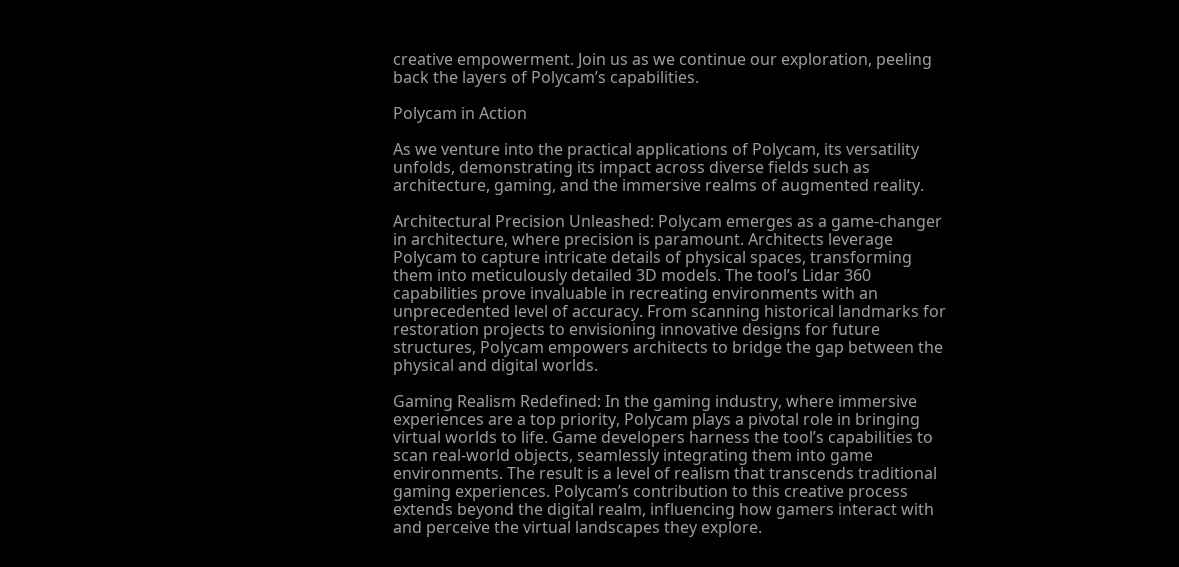creative empowerment. Join us as we continue our exploration, peeling back the layers of Polycam’s capabilities.

Polycam in Action

As we venture into the practical applications of Polycam, its versatility unfolds, demonstrating its impact across diverse fields such as architecture, gaming, and the immersive realms of augmented reality.

Architectural Precision Unleashed: Polycam emerges as a game-changer in architecture, where precision is paramount. Architects leverage Polycam to capture intricate details of physical spaces, transforming them into meticulously detailed 3D models. The tool’s Lidar 360 capabilities prove invaluable in recreating environments with an unprecedented level of accuracy. From scanning historical landmarks for restoration projects to envisioning innovative designs for future structures, Polycam empowers architects to bridge the gap between the physical and digital worlds.

Gaming Realism Redefined: In the gaming industry, where immersive experiences are a top priority, Polycam plays a pivotal role in bringing virtual worlds to life. Game developers harness the tool’s capabilities to scan real-world objects, seamlessly integrating them into game environments. The result is a level of realism that transcends traditional gaming experiences. Polycam’s contribution to this creative process extends beyond the digital realm, influencing how gamers interact with and perceive the virtual landscapes they explore.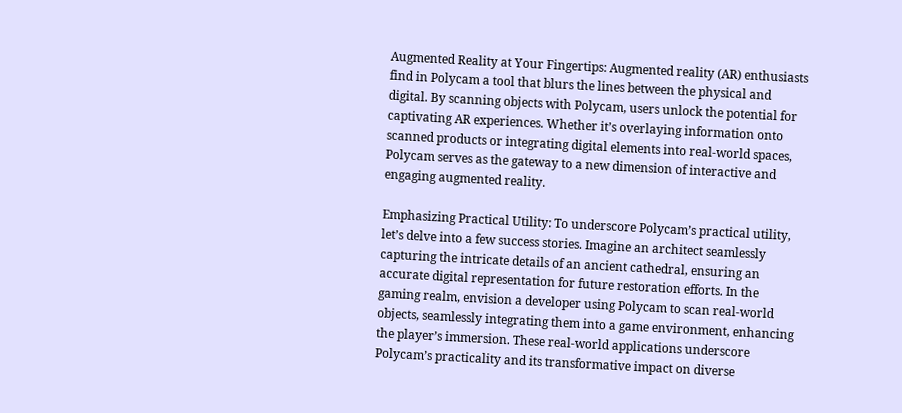Augmented Reality at Your Fingertips: Augmented reality (AR) enthusiasts find in Polycam a tool that blurs the lines between the physical and digital. By scanning objects with Polycam, users unlock the potential for captivating AR experiences. Whether it’s overlaying information onto scanned products or integrating digital elements into real-world spaces, Polycam serves as the gateway to a new dimension of interactive and engaging augmented reality.

Emphasizing Practical Utility: To underscore Polycam’s practical utility, let’s delve into a few success stories. Imagine an architect seamlessly capturing the intricate details of an ancient cathedral, ensuring an accurate digital representation for future restoration efforts. In the gaming realm, envision a developer using Polycam to scan real-world objects, seamlessly integrating them into a game environment, enhancing the player’s immersion. These real-world applications underscore Polycam’s practicality and its transformative impact on diverse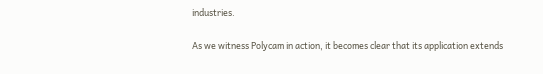industries.

As we witness Polycam in action, it becomes clear that its application extends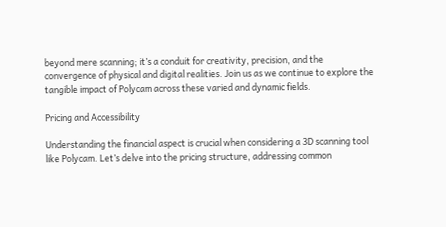beyond mere scanning; it’s a conduit for creativity, precision, and the convergence of physical and digital realities. Join us as we continue to explore the tangible impact of Polycam across these varied and dynamic fields.

Pricing and Accessibility

Understanding the financial aspect is crucial when considering a 3D scanning tool like Polycam. Let’s delve into the pricing structure, addressing common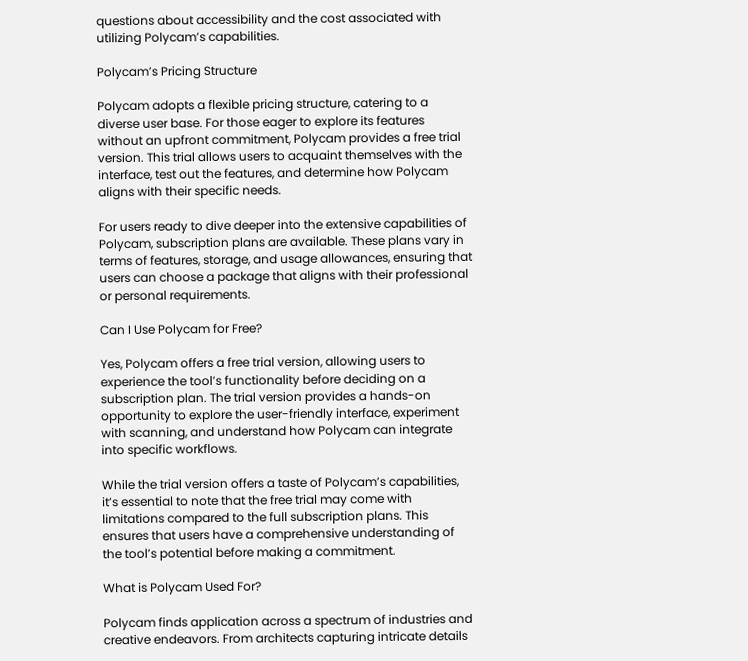questions about accessibility and the cost associated with utilizing Polycam’s capabilities.

Polycam’s Pricing Structure

Polycam adopts a flexible pricing structure, catering to a diverse user base. For those eager to explore its features without an upfront commitment, Polycam provides a free trial version. This trial allows users to acquaint themselves with the interface, test out the features, and determine how Polycam aligns with their specific needs.

For users ready to dive deeper into the extensive capabilities of Polycam, subscription plans are available. These plans vary in terms of features, storage, and usage allowances, ensuring that users can choose a package that aligns with their professional or personal requirements.

Can I Use Polycam for Free?

Yes, Polycam offers a free trial version, allowing users to experience the tool’s functionality before deciding on a subscription plan. The trial version provides a hands-on opportunity to explore the user-friendly interface, experiment with scanning, and understand how Polycam can integrate into specific workflows.

While the trial version offers a taste of Polycam’s capabilities, it’s essential to note that the free trial may come with limitations compared to the full subscription plans. This ensures that users have a comprehensive understanding of the tool’s potential before making a commitment.

What is Polycam Used For?

Polycam finds application across a spectrum of industries and creative endeavors. From architects capturing intricate details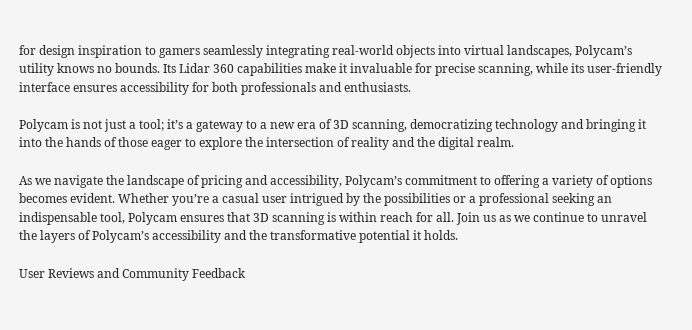for design inspiration to gamers seamlessly integrating real-world objects into virtual landscapes, Polycam’s utility knows no bounds. Its Lidar 360 capabilities make it invaluable for precise scanning, while its user-friendly interface ensures accessibility for both professionals and enthusiasts.

Polycam is not just a tool; it’s a gateway to a new era of 3D scanning, democratizing technology and bringing it into the hands of those eager to explore the intersection of reality and the digital realm.

As we navigate the landscape of pricing and accessibility, Polycam’s commitment to offering a variety of options becomes evident. Whether you’re a casual user intrigued by the possibilities or a professional seeking an indispensable tool, Polycam ensures that 3D scanning is within reach for all. Join us as we continue to unravel the layers of Polycam’s accessibility and the transformative potential it holds.

User Reviews and Community Feedback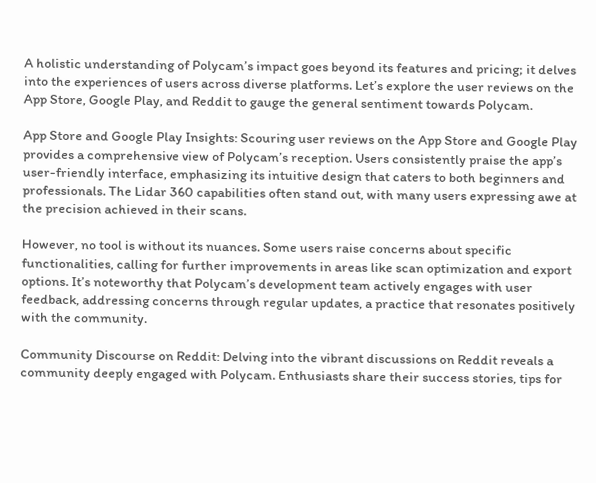A holistic understanding of Polycam’s impact goes beyond its features and pricing; it delves into the experiences of users across diverse platforms. Let’s explore the user reviews on the App Store, Google Play, and Reddit to gauge the general sentiment towards Polycam.

App Store and Google Play Insights: Scouring user reviews on the App Store and Google Play provides a comprehensive view of Polycam’s reception. Users consistently praise the app’s user-friendly interface, emphasizing its intuitive design that caters to both beginners and professionals. The Lidar 360 capabilities often stand out, with many users expressing awe at the precision achieved in their scans.

However, no tool is without its nuances. Some users raise concerns about specific functionalities, calling for further improvements in areas like scan optimization and export options. It’s noteworthy that Polycam’s development team actively engages with user feedback, addressing concerns through regular updates, a practice that resonates positively with the community.

Community Discourse on Reddit: Delving into the vibrant discussions on Reddit reveals a community deeply engaged with Polycam. Enthusiasts share their success stories, tips for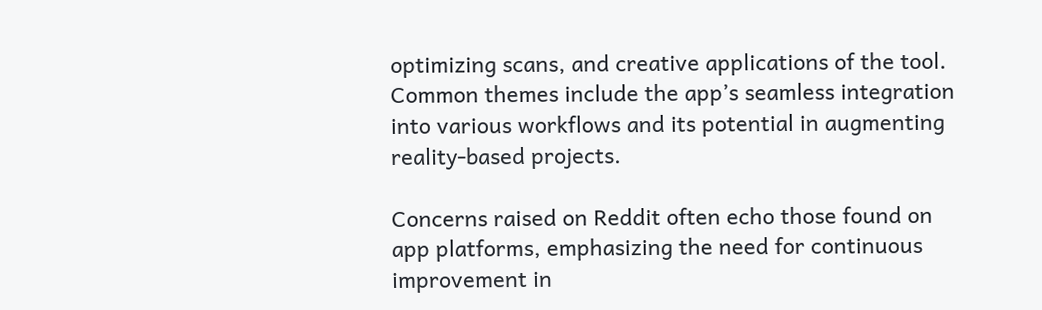optimizing scans, and creative applications of the tool. Common themes include the app’s seamless integration into various workflows and its potential in augmenting reality-based projects.

Concerns raised on Reddit often echo those found on app platforms, emphasizing the need for continuous improvement in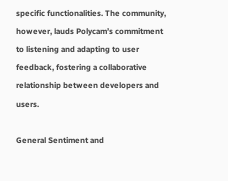specific functionalities. The community, however, lauds Polycam’s commitment to listening and adapting to user feedback, fostering a collaborative relationship between developers and users.

General Sentiment and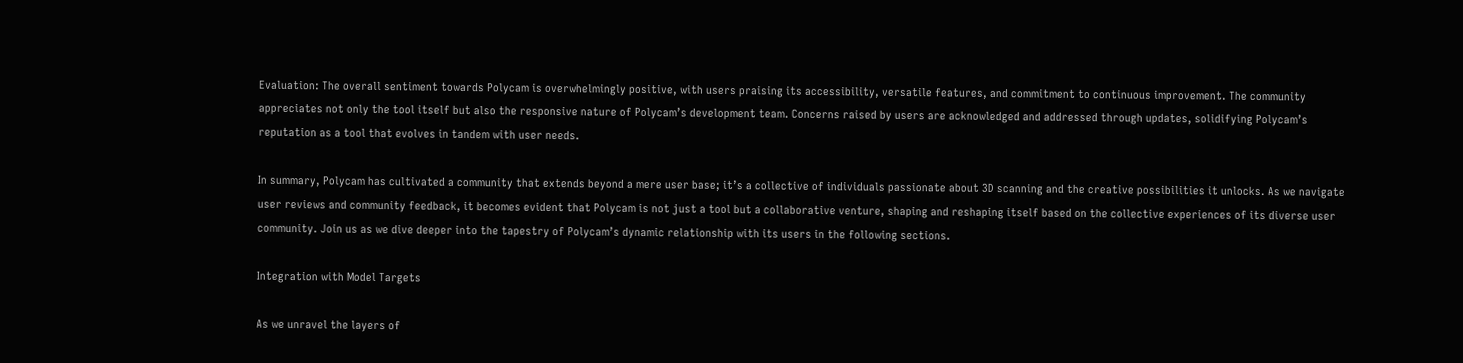Evaluation: The overall sentiment towards Polycam is overwhelmingly positive, with users praising its accessibility, versatile features, and commitment to continuous improvement. The community appreciates not only the tool itself but also the responsive nature of Polycam’s development team. Concerns raised by users are acknowledged and addressed through updates, solidifying Polycam’s reputation as a tool that evolves in tandem with user needs.

In summary, Polycam has cultivated a community that extends beyond a mere user base; it’s a collective of individuals passionate about 3D scanning and the creative possibilities it unlocks. As we navigate user reviews and community feedback, it becomes evident that Polycam is not just a tool but a collaborative venture, shaping and reshaping itself based on the collective experiences of its diverse user community. Join us as we dive deeper into the tapestry of Polycam’s dynamic relationship with its users in the following sections.

Integration with Model Targets

As we unravel the layers of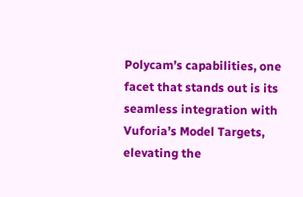Polycam’s capabilities, one facet that stands out is its seamless integration with Vuforia’s Model Targets, elevating the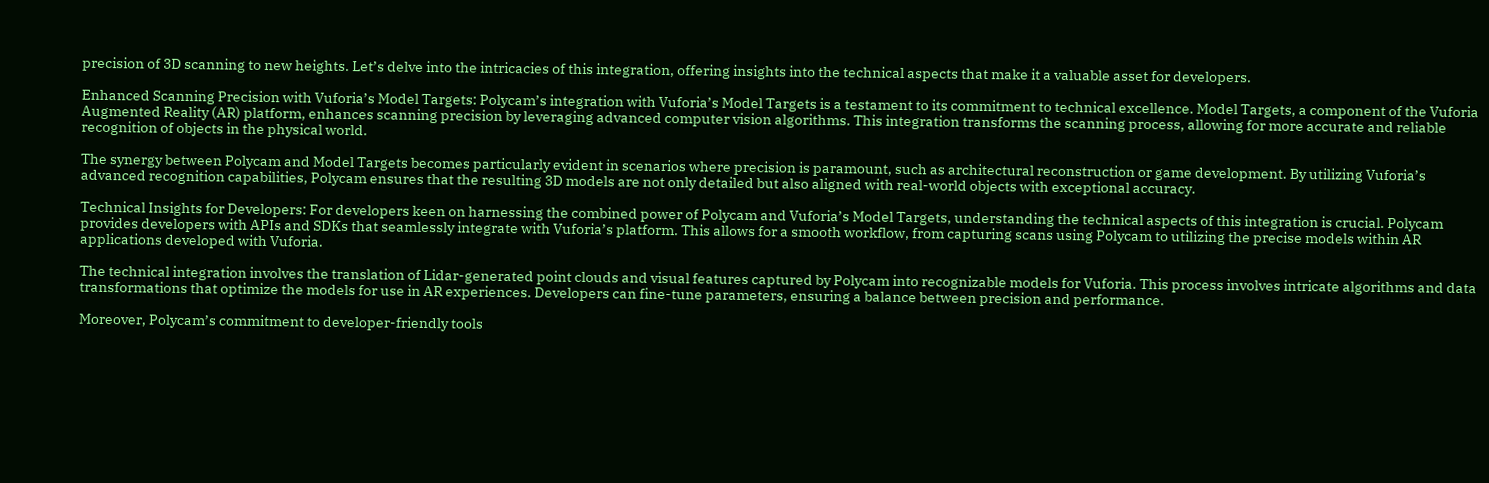precision of 3D scanning to new heights. Let’s delve into the intricacies of this integration, offering insights into the technical aspects that make it a valuable asset for developers.

Enhanced Scanning Precision with Vuforia’s Model Targets: Polycam’s integration with Vuforia’s Model Targets is a testament to its commitment to technical excellence. Model Targets, a component of the Vuforia Augmented Reality (AR) platform, enhances scanning precision by leveraging advanced computer vision algorithms. This integration transforms the scanning process, allowing for more accurate and reliable recognition of objects in the physical world.

The synergy between Polycam and Model Targets becomes particularly evident in scenarios where precision is paramount, such as architectural reconstruction or game development. By utilizing Vuforia’s advanced recognition capabilities, Polycam ensures that the resulting 3D models are not only detailed but also aligned with real-world objects with exceptional accuracy.

Technical Insights for Developers: For developers keen on harnessing the combined power of Polycam and Vuforia’s Model Targets, understanding the technical aspects of this integration is crucial. Polycam provides developers with APIs and SDKs that seamlessly integrate with Vuforia’s platform. This allows for a smooth workflow, from capturing scans using Polycam to utilizing the precise models within AR applications developed with Vuforia.

The technical integration involves the translation of Lidar-generated point clouds and visual features captured by Polycam into recognizable models for Vuforia. This process involves intricate algorithms and data transformations that optimize the models for use in AR experiences. Developers can fine-tune parameters, ensuring a balance between precision and performance.

Moreover, Polycam’s commitment to developer-friendly tools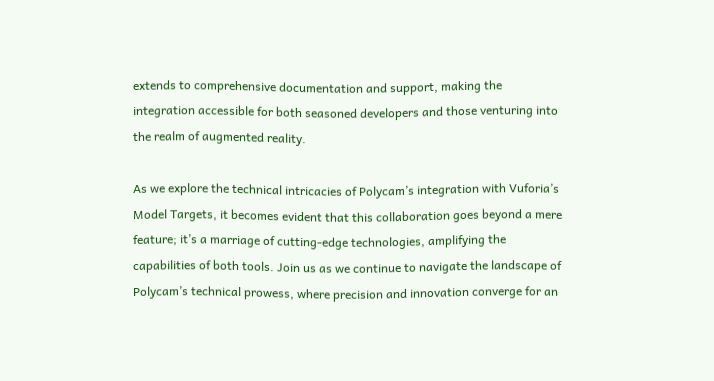extends to comprehensive documentation and support, making the integration accessible for both seasoned developers and those venturing into the realm of augmented reality.

As we explore the technical intricacies of Polycam’s integration with Vuforia’s Model Targets, it becomes evident that this collaboration goes beyond a mere feature; it’s a marriage of cutting-edge technologies, amplifying the capabilities of both tools. Join us as we continue to navigate the landscape of Polycam’s technical prowess, where precision and innovation converge for an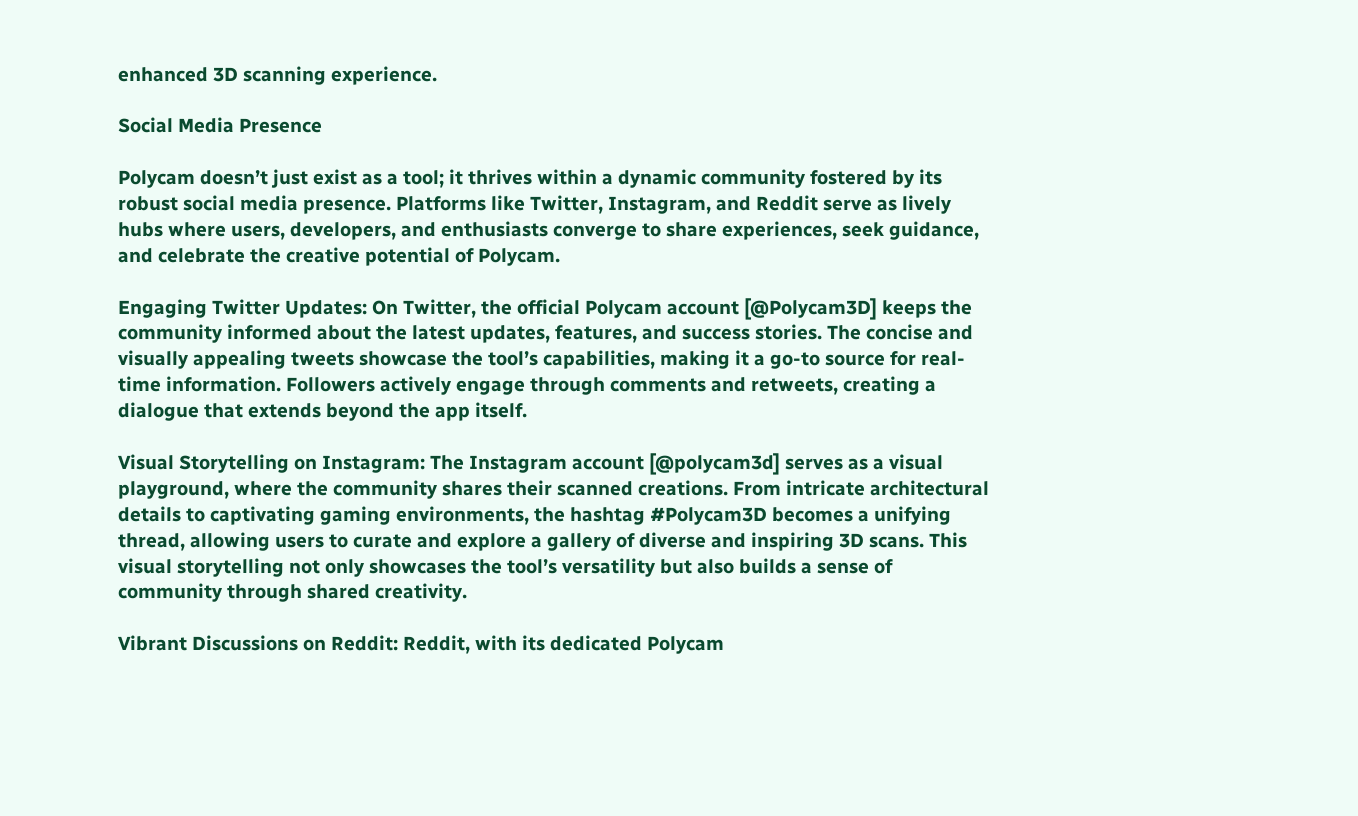enhanced 3D scanning experience.

Social Media Presence

Polycam doesn’t just exist as a tool; it thrives within a dynamic community fostered by its robust social media presence. Platforms like Twitter, Instagram, and Reddit serve as lively hubs where users, developers, and enthusiasts converge to share experiences, seek guidance, and celebrate the creative potential of Polycam.

Engaging Twitter Updates: On Twitter, the official Polycam account [@Polycam3D] keeps the community informed about the latest updates, features, and success stories. The concise and visually appealing tweets showcase the tool’s capabilities, making it a go-to source for real-time information. Followers actively engage through comments and retweets, creating a dialogue that extends beyond the app itself.

Visual Storytelling on Instagram: The Instagram account [@polycam3d] serves as a visual playground, where the community shares their scanned creations. From intricate architectural details to captivating gaming environments, the hashtag #Polycam3D becomes a unifying thread, allowing users to curate and explore a gallery of diverse and inspiring 3D scans. This visual storytelling not only showcases the tool’s versatility but also builds a sense of community through shared creativity.

Vibrant Discussions on Reddit: Reddit, with its dedicated Polycam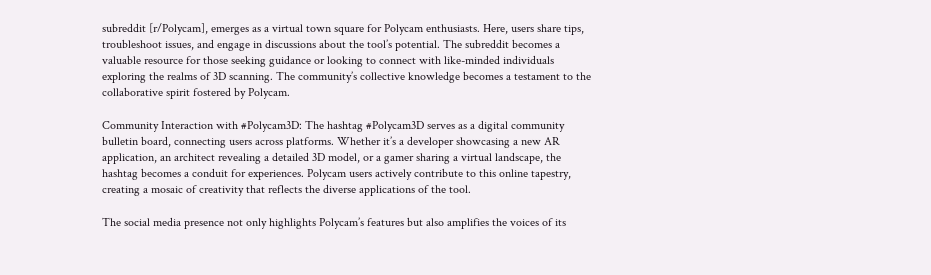subreddit [r/Polycam], emerges as a virtual town square for Polycam enthusiasts. Here, users share tips, troubleshoot issues, and engage in discussions about the tool’s potential. The subreddit becomes a valuable resource for those seeking guidance or looking to connect with like-minded individuals exploring the realms of 3D scanning. The community’s collective knowledge becomes a testament to the collaborative spirit fostered by Polycam.

Community Interaction with #Polycam3D: The hashtag #Polycam3D serves as a digital community bulletin board, connecting users across platforms. Whether it’s a developer showcasing a new AR application, an architect revealing a detailed 3D model, or a gamer sharing a virtual landscape, the hashtag becomes a conduit for experiences. Polycam users actively contribute to this online tapestry, creating a mosaic of creativity that reflects the diverse applications of the tool.

The social media presence not only highlights Polycam’s features but also amplifies the voices of its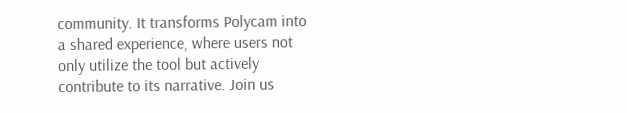community. It transforms Polycam into a shared experience, where users not only utilize the tool but actively contribute to its narrative. Join us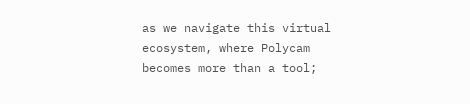as we navigate this virtual ecosystem, where Polycam becomes more than a tool;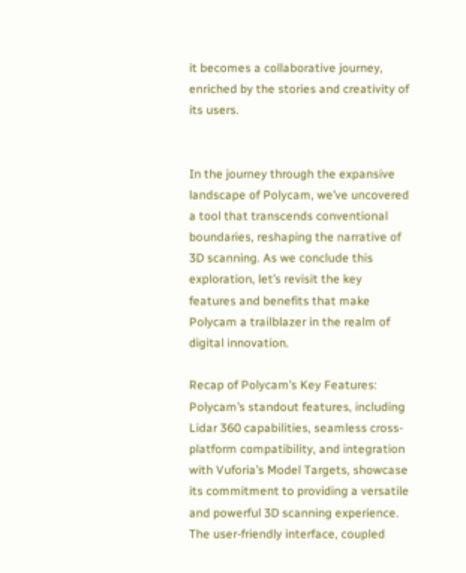it becomes a collaborative journey, enriched by the stories and creativity of its users.


In the journey through the expansive landscape of Polycam, we’ve uncovered a tool that transcends conventional boundaries, reshaping the narrative of 3D scanning. As we conclude this exploration, let’s revisit the key features and benefits that make Polycam a trailblazer in the realm of digital innovation.

Recap of Polycam’s Key Features: Polycam’s standout features, including Lidar 360 capabilities, seamless cross-platform compatibility, and integration with Vuforia’s Model Targets, showcase its commitment to providing a versatile and powerful 3D scanning experience. The user-friendly interface, coupled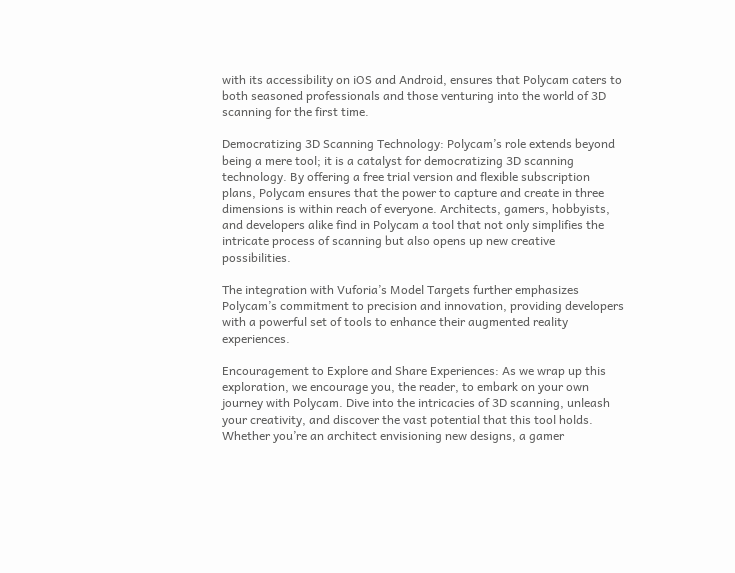with its accessibility on iOS and Android, ensures that Polycam caters to both seasoned professionals and those venturing into the world of 3D scanning for the first time.

Democratizing 3D Scanning Technology: Polycam’s role extends beyond being a mere tool; it is a catalyst for democratizing 3D scanning technology. By offering a free trial version and flexible subscription plans, Polycam ensures that the power to capture and create in three dimensions is within reach of everyone. Architects, gamers, hobbyists, and developers alike find in Polycam a tool that not only simplifies the intricate process of scanning but also opens up new creative possibilities.

The integration with Vuforia’s Model Targets further emphasizes Polycam’s commitment to precision and innovation, providing developers with a powerful set of tools to enhance their augmented reality experiences.

Encouragement to Explore and Share Experiences: As we wrap up this exploration, we encourage you, the reader, to embark on your own journey with Polycam. Dive into the intricacies of 3D scanning, unleash your creativity, and discover the vast potential that this tool holds. Whether you’re an architect envisioning new designs, a gamer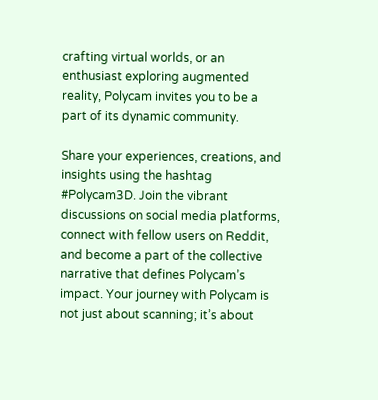crafting virtual worlds, or an enthusiast exploring augmented reality, Polycam invites you to be a part of its dynamic community.

Share your experiences, creations, and insights using the hashtag #Polycam3D. Join the vibrant discussions on social media platforms, connect with fellow users on Reddit, and become a part of the collective narrative that defines Polycam’s impact. Your journey with Polycam is not just about scanning; it’s about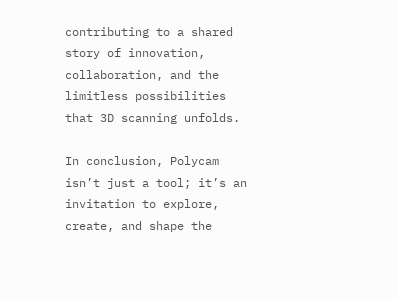contributing to a shared story of innovation, collaboration, and the limitless possibilities that 3D scanning unfolds.

In conclusion, Polycam isn’t just a tool; it’s an invitation to explore, create, and shape the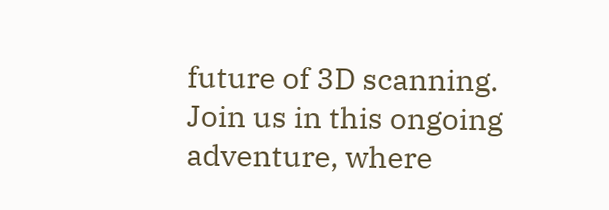future of 3D scanning. Join us in this ongoing adventure, where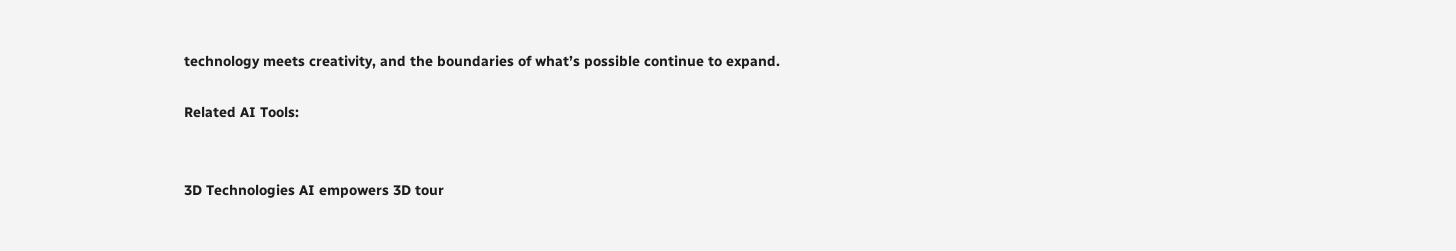technology meets creativity, and the boundaries of what’s possible continue to expand.

Related AI Tools:


3D Technologies AI empowers 3D tour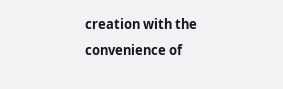creation with the convenience of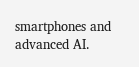smartphones and advanced AI.